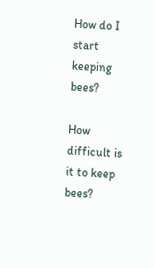How do I start keeping bees?

How difficult is it to keep bees?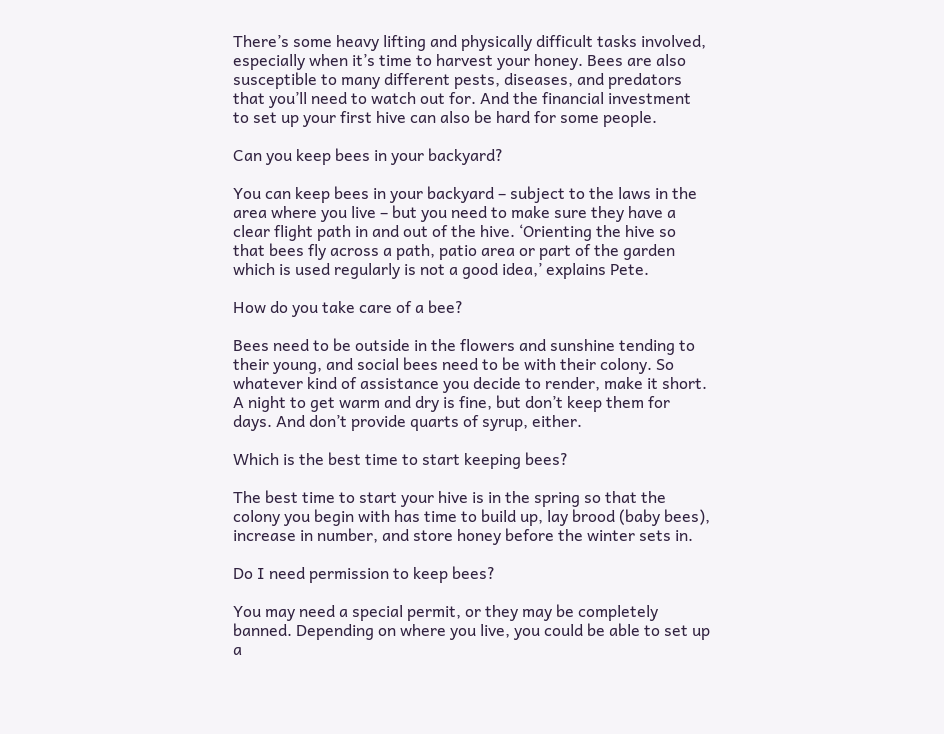There’s some heavy lifting and physically difficult tasks involved, especially when it’s time to harvest your honey. Bees are also susceptible to many different pests, diseases, and predators that you’ll need to watch out for. And the financial investment to set up your first hive can also be hard for some people.

Can you keep bees in your backyard?

You can keep bees in your backyard – subject to the laws in the area where you live – but you need to make sure they have a clear flight path in and out of the hive. ‘Orienting the hive so that bees fly across a path, patio area or part of the garden which is used regularly is not a good idea,’ explains Pete.

How do you take care of a bee?

Bees need to be outside in the flowers and sunshine tending to their young, and social bees need to be with their colony. So whatever kind of assistance you decide to render, make it short. A night to get warm and dry is fine, but don’t keep them for days. And don’t provide quarts of syrup, either.

Which is the best time to start keeping bees?

The best time to start your hive is in the spring so that the colony you begin with has time to build up, lay brood (baby bees), increase in number, and store honey before the winter sets in.

Do I need permission to keep bees?

You may need a special permit, or they may be completely banned. Depending on where you live, you could be able to set up a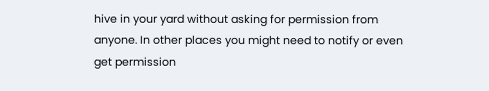hive in your yard without asking for permission from anyone. In other places you might need to notify or even get permission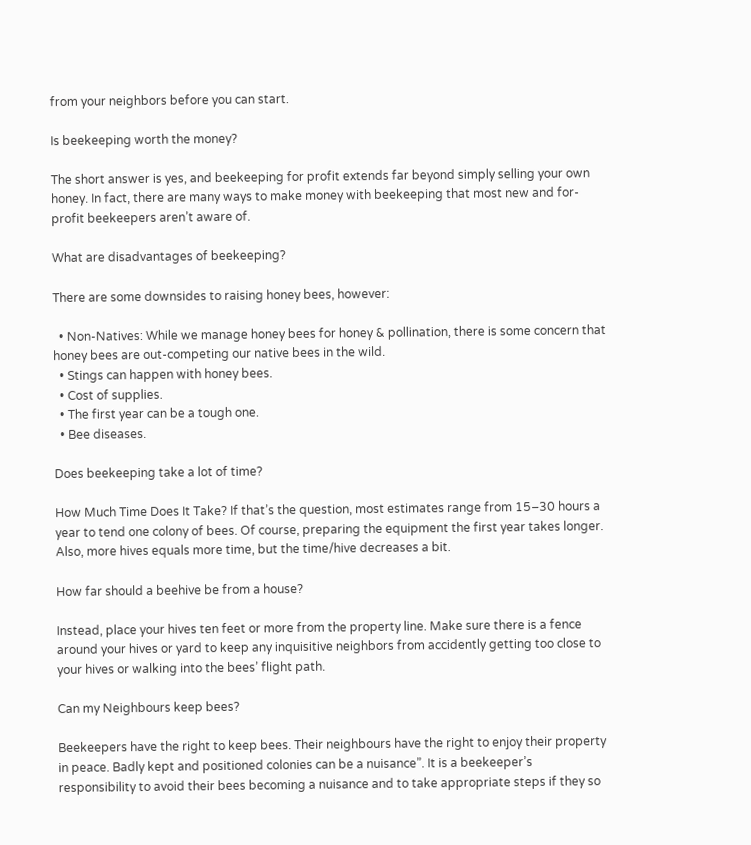from your neighbors before you can start.

Is beekeeping worth the money?

The short answer is yes, and beekeeping for profit extends far beyond simply selling your own honey. In fact, there are many ways to make money with beekeeping that most new and for-profit beekeepers aren’t aware of.

What are disadvantages of beekeeping?

There are some downsides to raising honey bees, however:

  • Non-Natives: While we manage honey bees for honey & pollination, there is some concern that honey bees are out-competing our native bees in the wild.
  • Stings can happen with honey bees.
  • Cost of supplies.
  • The first year can be a tough one.
  • Bee diseases.

Does beekeeping take a lot of time?

How Much Time Does It Take? If that’s the question, most estimates range from 15–30 hours a year to tend one colony of bees. Of course, preparing the equipment the first year takes longer. Also, more hives equals more time, but the time/hive decreases a bit.

How far should a beehive be from a house?

Instead, place your hives ten feet or more from the property line. Make sure there is a fence around your hives or yard to keep any inquisitive neighbors from accidently getting too close to your hives or walking into the bees’ flight path.

Can my Neighbours keep bees?

Beekeepers have the right to keep bees. Their neighbours have the right to enjoy their property in peace. Badly kept and positioned colonies can be a nuisance”. It is a beekeeper’s responsibility to avoid their bees becoming a nuisance and to take appropriate steps if they so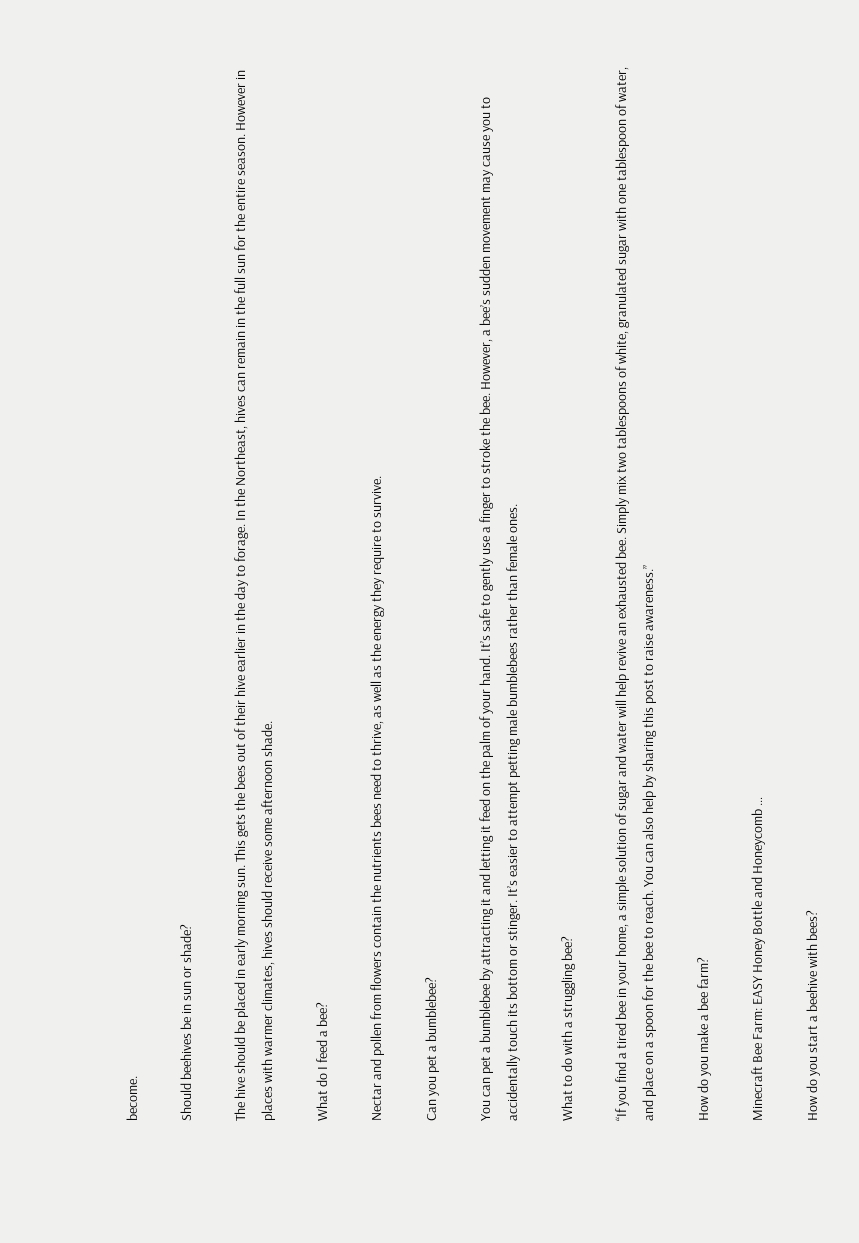become.

Should beehives be in sun or shade?

The hive should be placed in early morning sun. This gets the bees out of their hive earlier in the day to forage. In the Northeast, hives can remain in the full sun for the entire season. However in places with warmer climates, hives should receive some afternoon shade.

What do I feed a bee?

Nectar and pollen from flowers contain the nutrients bees need to thrive, as well as the energy they require to survive.

Can you pet a bumblebee?

You can pet a bumblebee by attracting it and letting it feed on the palm of your hand. It’s safe to gently use a finger to stroke the bee. However, a bee’s sudden movement may cause you to accidentally touch its bottom or stinger. It’s easier to attempt petting male bumblebees rather than female ones.

What to do with a struggling bee?

“If you find a tired bee in your home, a simple solution of sugar and water will help revive an exhausted bee. Simply mix two tablespoons of white, granulated sugar with one tablespoon of water, and place on a spoon for the bee to reach. You can also help by sharing this post to raise awareness.”

How do you make a bee farm?

Minecraft Bee Farm: EASY Honey Bottle and Honeycomb …

How do you start a beehive with bees?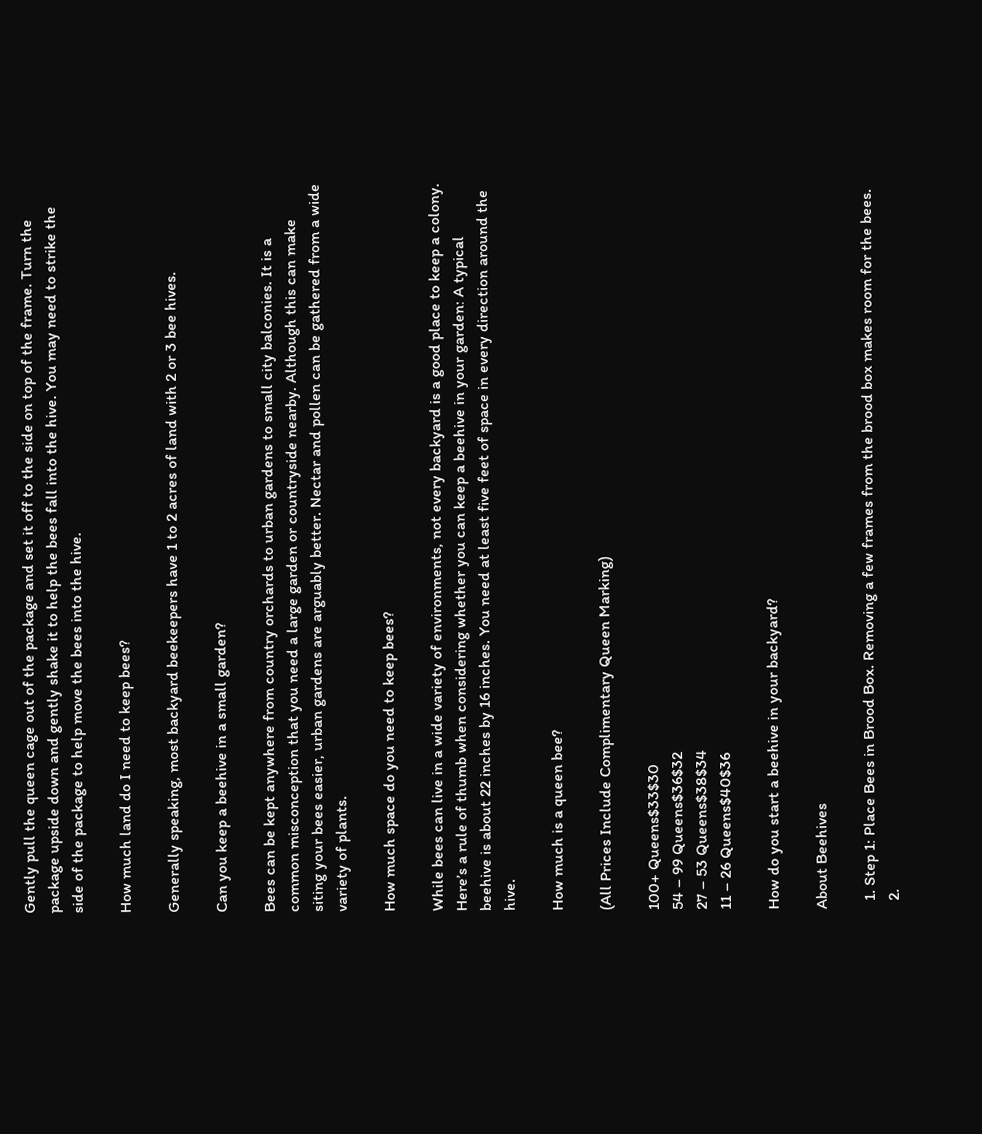Gently pull the queen cage out of the package and set it off to the side on top of the frame. Turn the package upside down and gently shake it to help the bees fall into the hive. You may need to strike the side of the package to help move the bees into the hive.

How much land do I need to keep bees?

Generally speaking, most backyard beekeepers have 1 to 2 acres of land with 2 or 3 bee hives.

Can you keep a beehive in a small garden?

Bees can be kept anywhere from country orchards to urban gardens to small city balconies. It is a common misconception that you need a large garden or countryside nearby. Although this can make siting your bees easier, urban gardens are arguably better. Nectar and pollen can be gathered from a wide variety of plants.

How much space do you need to keep bees?

While bees can live in a wide variety of environments, not every backyard is a good place to keep a colony. Here’s a rule of thumb when considering whether you can keep a beehive in your garden: A typical beehive is about 22 inches by 16 inches. You need at least five feet of space in every direction around the hive.

How much is a queen bee?

(All Prices Include Complimentary Queen Marking)

100+ Queens$33$30
54 – 99 Queens$36$32
27 – 53 Queens$38$34
11 – 26 Queens$40$36

How do you start a beehive in your backyard?

About Beehives

  1. Step 1: Place Bees in Brood Box. Removing a few frames from the brood box makes room for the bees.
  2.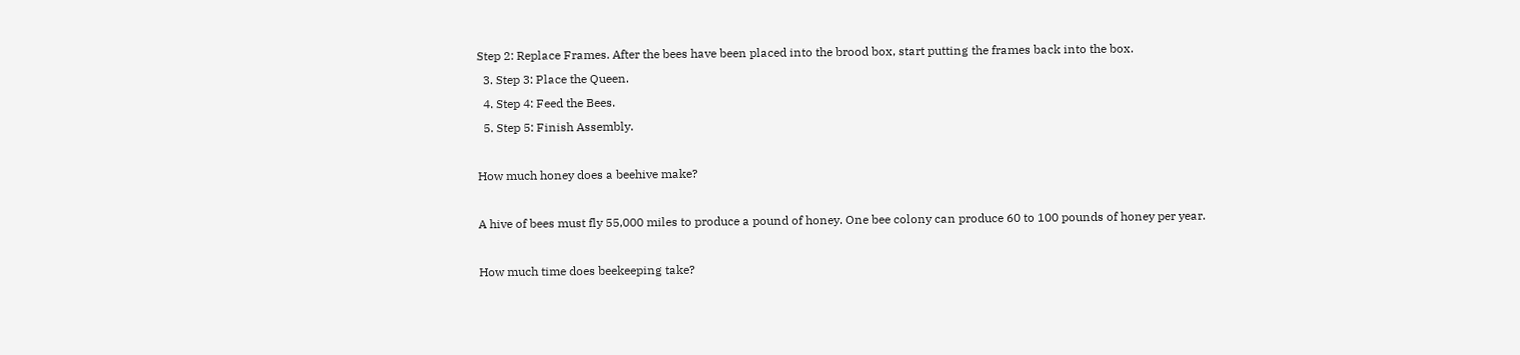Step 2: Replace Frames. After the bees have been placed into the brood box, start putting the frames back into the box.
  3. Step 3: Place the Queen.
  4. Step 4: Feed the Bees.
  5. Step 5: Finish Assembly.

How much honey does a beehive make?

A hive of bees must fly 55,000 miles to produce a pound of honey. One bee colony can produce 60 to 100 pounds of honey per year.

How much time does beekeeping take?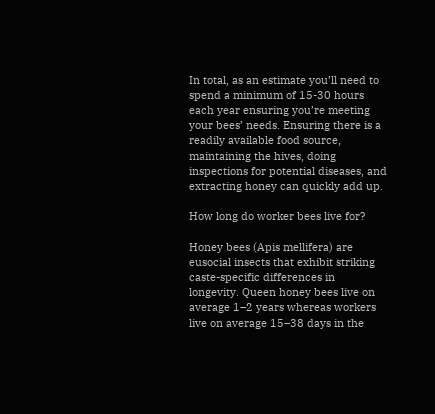In total, as an estimate you’ll need to spend a minimum of 15-30 hours each year ensuring you’re meeting your bees’ needs. Ensuring there is a readily available food source, maintaining the hives, doing inspections for potential diseases, and extracting honey can quickly add up.

How long do worker bees live for?

Honey bees (Apis mellifera) are eusocial insects that exhibit striking caste-specific differences in longevity. Queen honey bees live on average 1–2 years whereas workers live on average 15–38 days in the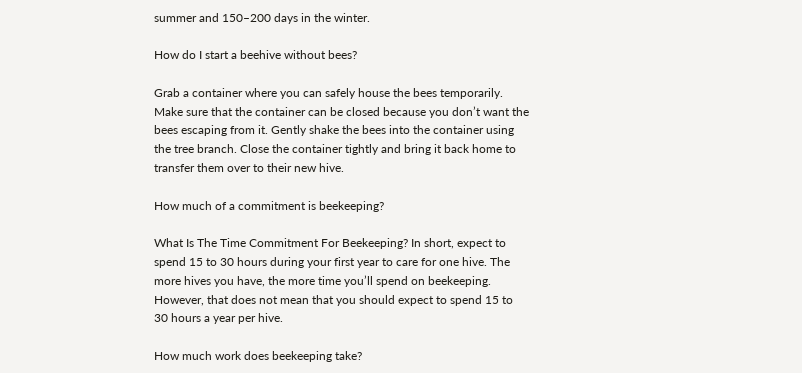summer and 150–200 days in the winter.

How do I start a beehive without bees?

Grab a container where you can safely house the bees temporarily. Make sure that the container can be closed because you don’t want the bees escaping from it. Gently shake the bees into the container using the tree branch. Close the container tightly and bring it back home to transfer them over to their new hive.

How much of a commitment is beekeeping?

What Is The Time Commitment For Beekeeping? In short, expect to spend 15 to 30 hours during your first year to care for one hive. The more hives you have, the more time you’ll spend on beekeeping. However, that does not mean that you should expect to spend 15 to 30 hours a year per hive.

How much work does beekeeping take?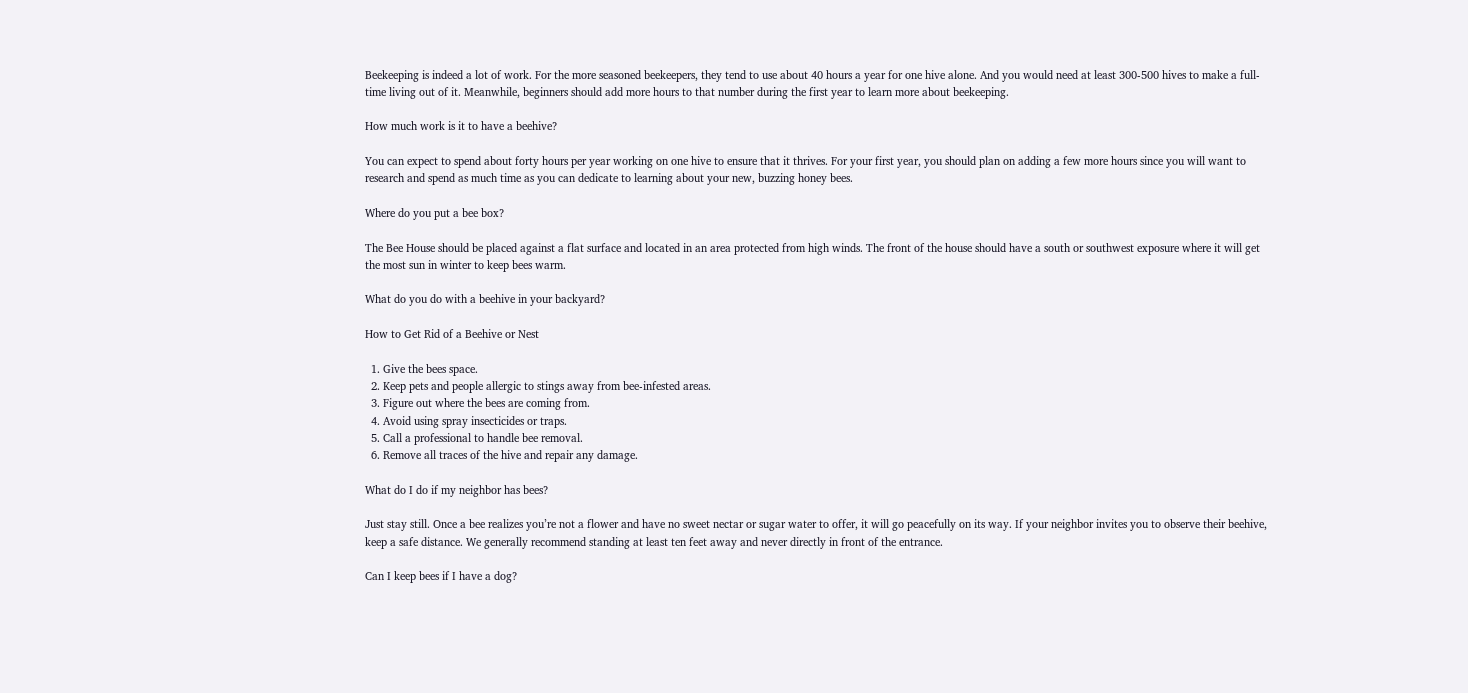Beekeeping is indeed a lot of work. For the more seasoned beekeepers, they tend to use about 40 hours a year for one hive alone. And you would need at least 300-500 hives to make a full-time living out of it. Meanwhile, beginners should add more hours to that number during the first year to learn more about beekeeping.

How much work is it to have a beehive?

You can expect to spend about forty hours per year working on one hive to ensure that it thrives. For your first year, you should plan on adding a few more hours since you will want to research and spend as much time as you can dedicate to learning about your new, buzzing honey bees.

Where do you put a bee box?

The Bee House should be placed against a flat surface and located in an area protected from high winds. The front of the house should have a south or southwest exposure where it will get the most sun in winter to keep bees warm.

What do you do with a beehive in your backyard?

How to Get Rid of a Beehive or Nest

  1. Give the bees space.
  2. Keep pets and people allergic to stings away from bee-infested areas.
  3. Figure out where the bees are coming from.
  4. Avoid using spray insecticides or traps.
  5. Call a professional to handle bee removal.
  6. Remove all traces of the hive and repair any damage.

What do I do if my neighbor has bees?

Just stay still. Once a bee realizes you’re not a flower and have no sweet nectar or sugar water to offer, it will go peacefully on its way. If your neighbor invites you to observe their beehive, keep a safe distance. We generally recommend standing at least ten feet away and never directly in front of the entrance.

Can I keep bees if I have a dog?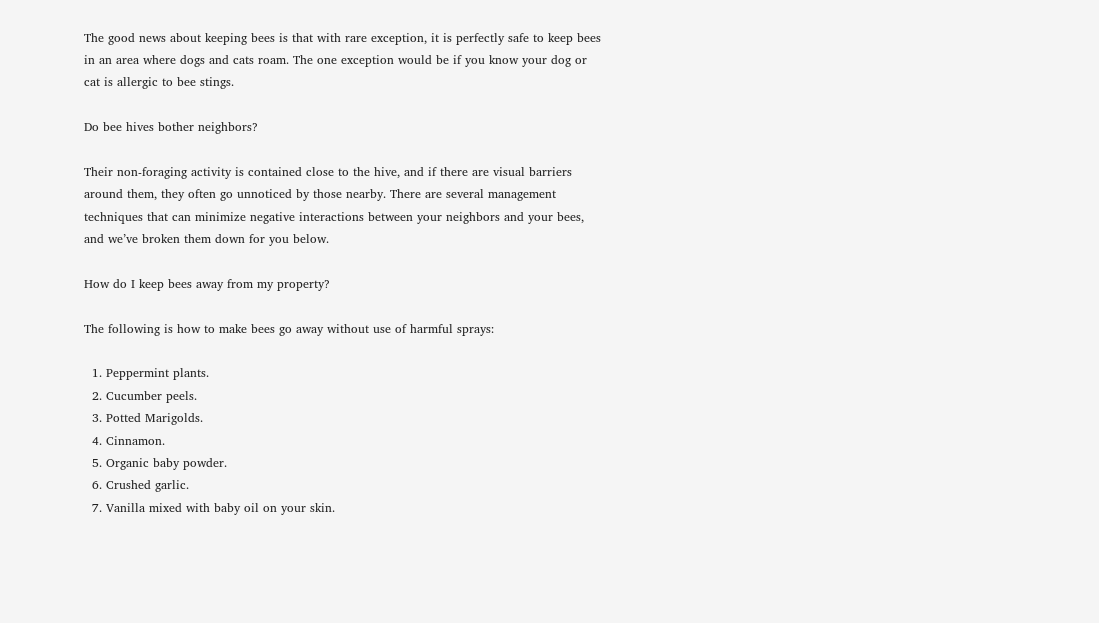The good news about keeping bees is that with rare exception, it is perfectly safe to keep bees in an area where dogs and cats roam. The one exception would be if you know your dog or cat is allergic to bee stings.

Do bee hives bother neighbors?

Their non-foraging activity is contained close to the hive, and if there are visual barriers around them, they often go unnoticed by those nearby. There are several management techniques that can minimize negative interactions between your neighbors and your bees, and we’ve broken them down for you below.

How do I keep bees away from my property?

The following is how to make bees go away without use of harmful sprays:

  1. Peppermint plants.
  2. Cucumber peels.
  3. Potted Marigolds.
  4. Cinnamon.
  5. Organic baby powder.
  6. Crushed garlic.
  7. Vanilla mixed with baby oil on your skin.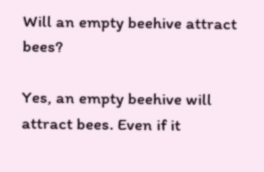Will an empty beehive attract bees?

Yes, an empty beehive will attract bees. Even if it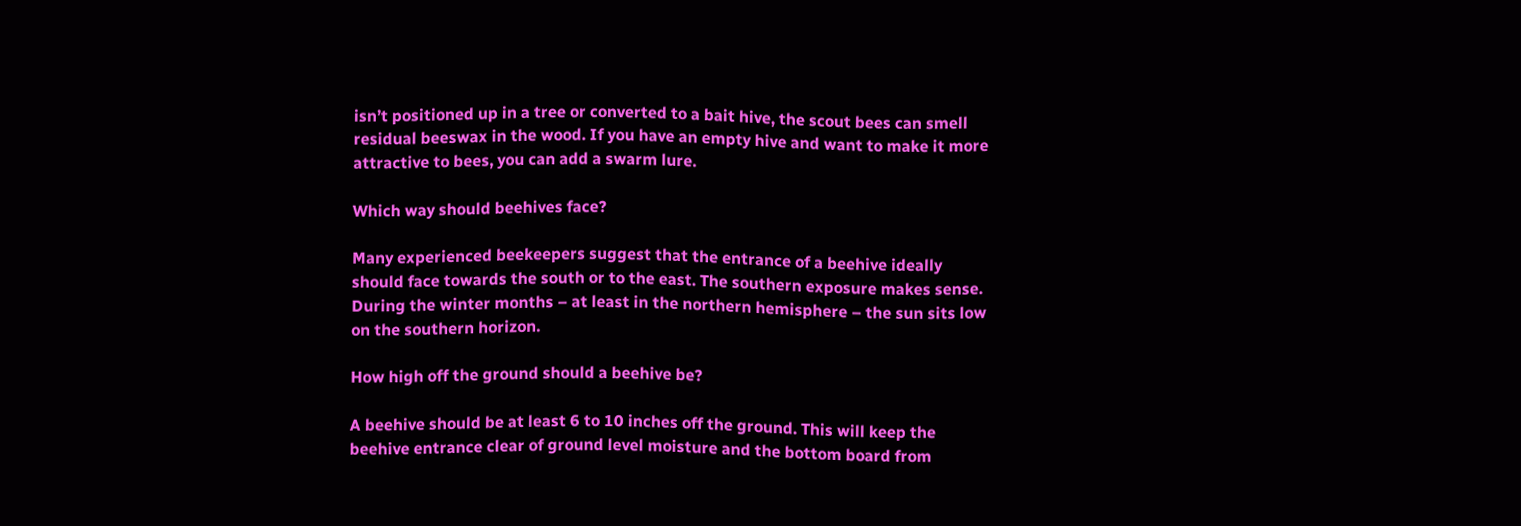isn’t positioned up in a tree or converted to a bait hive, the scout bees can smell residual beeswax in the wood. If you have an empty hive and want to make it more attractive to bees, you can add a swarm lure.

Which way should beehives face?

Many experienced beekeepers suggest that the entrance of a beehive ideally should face towards the south or to the east. The southern exposure makes sense. During the winter months – at least in the northern hemisphere – the sun sits low on the southern horizon.

How high off the ground should a beehive be?

A beehive should be at least 6 to 10 inches off the ground. This will keep the beehive entrance clear of ground level moisture and the bottom board from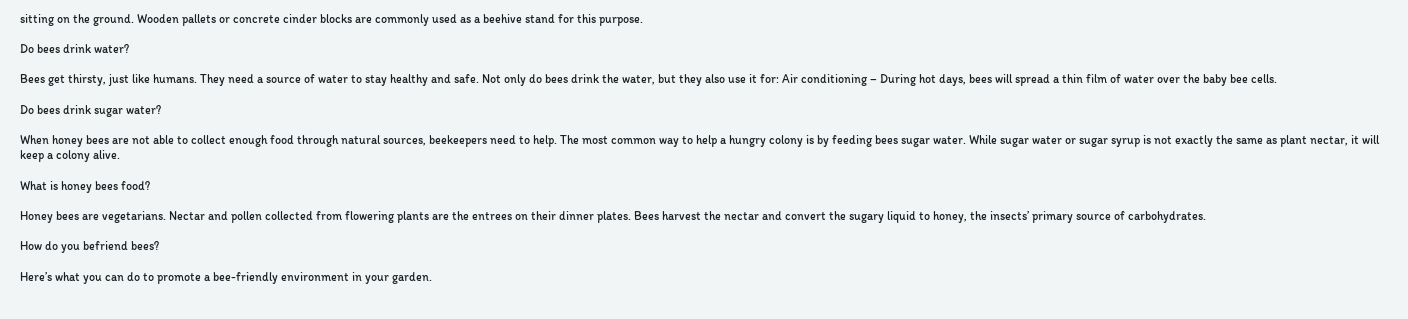sitting on the ground. Wooden pallets or concrete cinder blocks are commonly used as a beehive stand for this purpose.

Do bees drink water?

Bees get thirsty, just like humans. They need a source of water to stay healthy and safe. Not only do bees drink the water, but they also use it for: Air conditioning – During hot days, bees will spread a thin film of water over the baby bee cells.

Do bees drink sugar water?

When honey bees are not able to collect enough food through natural sources, beekeepers need to help. The most common way to help a hungry colony is by feeding bees sugar water. While sugar water or sugar syrup is not exactly the same as plant nectar, it will keep a colony alive.

What is honey bees food?

Honey bees are vegetarians. Nectar and pollen collected from flowering plants are the entrees on their dinner plates. Bees harvest the nectar and convert the sugary liquid to honey, the insects’ primary source of carbohydrates.

How do you befriend bees?

Here’s what you can do to promote a bee-friendly environment in your garden.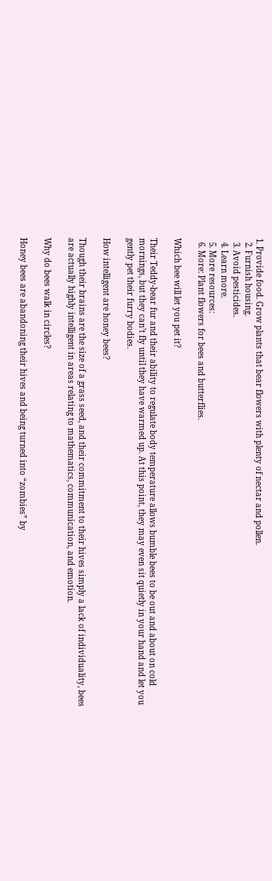1. Provide food. Grow plants that bear flowers with plenty of nectar and pollen.
  2. Furnish housing.
  3. Avoid pesticides.
  4. Learn more.
  5. More resources:
  6. More: Plant flowers for bees and butterflies.

Which bee will let you pet it?

Their Teddy-bear fur and their ability to regulate body temperature allows bumble bees to be out and about on cold mornings, but they can’t fly until they have warmed up. At this point, they may even sit quietly in your hand and let you gently pet their furry bodies.

How intelligent are honey bees?

Though their brains are the size of a grass seed, and their commitment to their hives simply a lack of individuality, bees are actually highly intelligent in areas relating to mathematics, communication, and emotion.

Why do bees walk in circles?

Honey bees are abandoning their hives and being turned into “zombies” by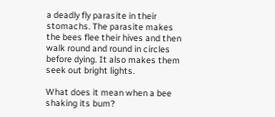a deadly fly parasite in their stomachs. The parasite makes the bees flee their hives and then walk round and round in circles before dying. It also makes them seek out bright lights.

What does it mean when a bee shaking its bum?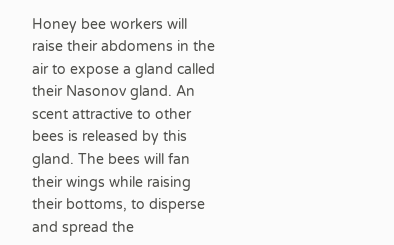Honey bee workers will raise their abdomens in the air to expose a gland called their Nasonov gland. An scent attractive to other bees is released by this gland. The bees will fan their wings while raising their bottoms, to disperse and spread the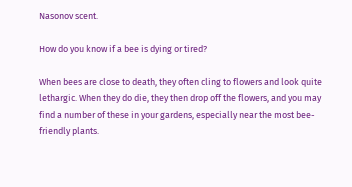Nasonov scent.

How do you know if a bee is dying or tired?

When bees are close to death, they often cling to flowers and look quite lethargic. When they do die, they then drop off the flowers, and you may find a number of these in your gardens, especially near the most bee-friendly plants.